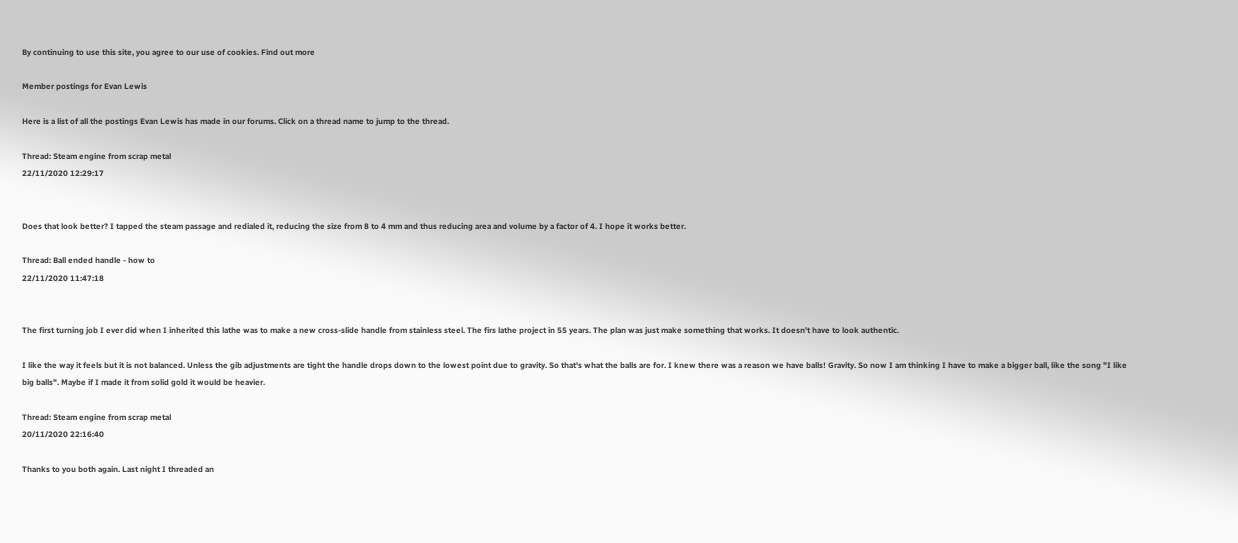By continuing to use this site, you agree to our use of cookies. Find out more

Member postings for Evan Lewis

Here is a list of all the postings Evan Lewis has made in our forums. Click on a thread name to jump to the thread.

Thread: Steam engine from scrap metal
22/11/2020 12:29:17


Does that look better? I tapped the steam passage and redialed it, reducing the size from 8 to 4 mm and thus reducing area and volume by a factor of 4. I hope it works better.

Thread: Ball ended handle - how to
22/11/2020 11:47:18


The first turning job I ever did when I inherited this lathe was to make a new cross-slide handle from stainless steel. The firs lathe project in 55 years. The plan was just make something that works. It doesn't have to look authentic.

I like the way it feels but it is not balanced. Unless the gib adjustments are tight the handle drops down to the lowest point due to gravity. So that's what the balls are for. I knew there was a reason we have balls! Gravity. So now I am thinking I have to make a bigger ball, like the song "I like big balls". Maybe if I made it from solid gold it would be heavier.

Thread: Steam engine from scrap metal
20/11/2020 22:16:40

Thanks to you both again. Last night I threaded an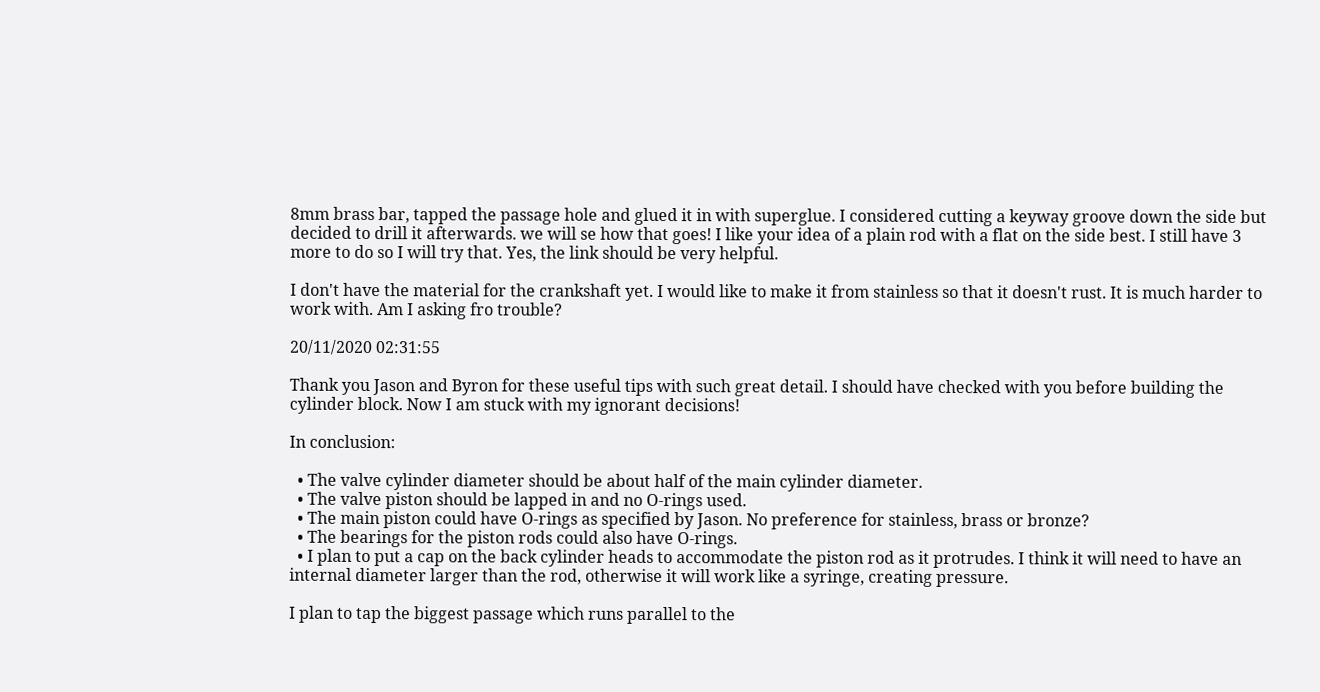8mm brass bar, tapped the passage hole and glued it in with superglue. I considered cutting a keyway groove down the side but decided to drill it afterwards. we will se how that goes! I like your idea of a plain rod with a flat on the side best. I still have 3 more to do so I will try that. Yes, the link should be very helpful.

I don't have the material for the crankshaft yet. I would like to make it from stainless so that it doesn't rust. It is much harder to work with. Am I asking fro trouble?

20/11/2020 02:31:55

Thank you Jason and Byron for these useful tips with such great detail. I should have checked with you before building the cylinder block. Now I am stuck with my ignorant decisions!

In conclusion:

  • The valve cylinder diameter should be about half of the main cylinder diameter.
  • The valve piston should be lapped in and no O-rings used.
  • The main piston could have O-rings as specified by Jason. No preference for stainless, brass or bronze?
  • The bearings for the piston rods could also have O-rings.
  • I plan to put a cap on the back cylinder heads to accommodate the piston rod as it protrudes. I think it will need to have an internal diameter larger than the rod, otherwise it will work like a syringe, creating pressure.

I plan to tap the biggest passage which runs parallel to the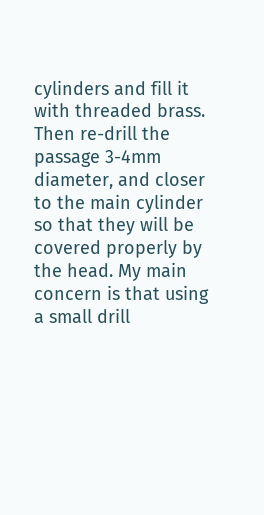cylinders and fill it with threaded brass. Then re-drill the passage 3-4mm diameter, and closer to the main cylinder so that they will be covered properly by the head. My main concern is that using a small drill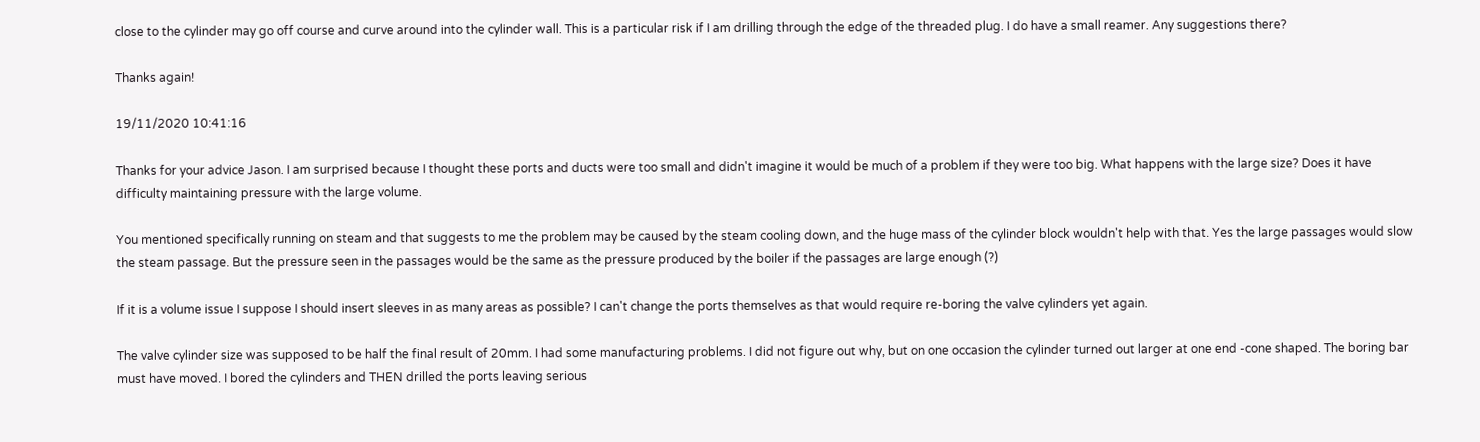close to the cylinder may go off course and curve around into the cylinder wall. This is a particular risk if I am drilling through the edge of the threaded plug. I do have a small reamer. Any suggestions there?

Thanks again!

19/11/2020 10:41:16

Thanks for your advice Jason. I am surprised because I thought these ports and ducts were too small and didn't imagine it would be much of a problem if they were too big. What happens with the large size? Does it have difficulty maintaining pressure with the large volume.

You mentioned specifically running on steam and that suggests to me the problem may be caused by the steam cooling down, and the huge mass of the cylinder block wouldn't help with that. Yes the large passages would slow the steam passage. But the pressure seen in the passages would be the same as the pressure produced by the boiler if the passages are large enough (?)

If it is a volume issue I suppose I should insert sleeves in as many areas as possible? I can't change the ports themselves as that would require re-boring the valve cylinders yet again.

The valve cylinder size was supposed to be half the final result of 20mm. I had some manufacturing problems. I did not figure out why, but on one occasion the cylinder turned out larger at one end -cone shaped. The boring bar must have moved. I bored the cylinders and THEN drilled the ports leaving serious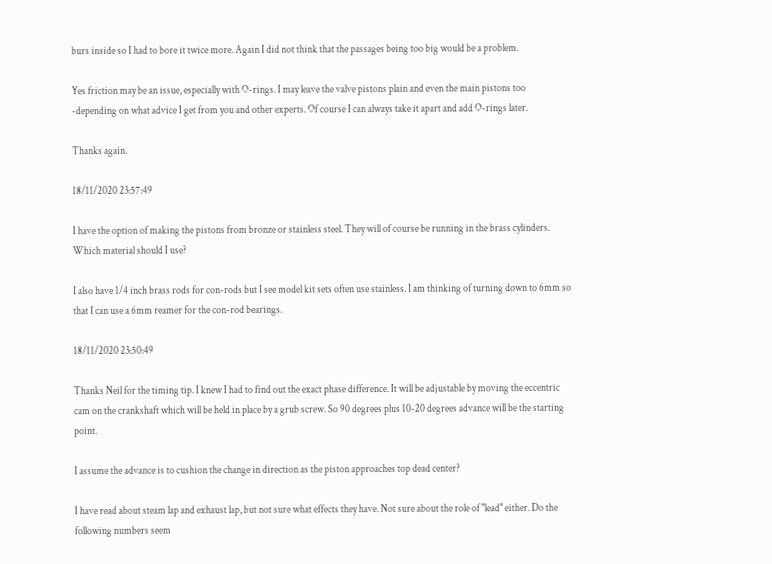burs inside so I had to bore it twice more. Again I did not think that the passages being too big would be a problem.

Yes friction may be an issue, especially with O-rings. I may leave the valve pistons plain and even the main pistons too -depending on what advice I get from you and other experts. Of course I can always take it apart and add O-rings later.

Thanks again.

18/11/2020 23:57:49

I have the option of making the pistons from bronze or stainless steel. They will of course be running in the brass cylinders. Which material should I use?

I also have 1/4 inch brass rods for con-rods but I see model kit sets often use stainless. I am thinking of turning down to 6mm so that I can use a 6mm reamer for the con-rod bearings.

18/11/2020 23:50:49

Thanks Neil for the timing tip. I knew I had to find out the exact phase difference. It will be adjustable by moving the eccentric cam on the crankshaft which will be held in place by a grub screw. So 90 degrees plus 10-20 degrees advance will be the starting point.

I assume the advance is to cushion the change in direction as the piston approaches top dead center?

I have read about steam lap and exhaust lap, but not sure what effects they have. Not sure about the role of "lead" either. Do the following numbers seem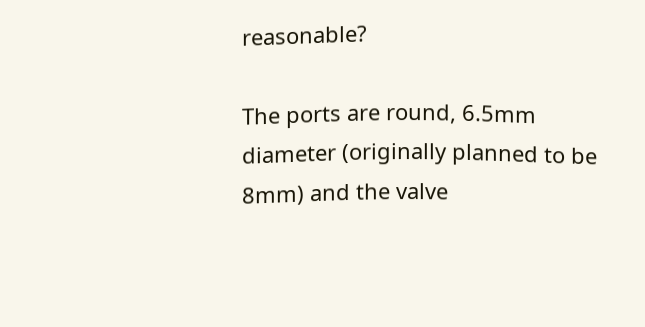reasonable?

The ports are round, 6.5mm diameter (originally planned to be 8mm) and the valve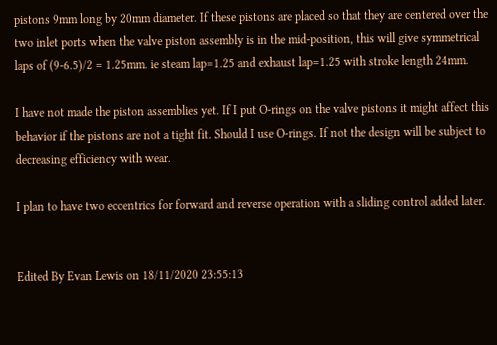pistons 9mm long by 20mm diameter. If these pistons are placed so that they are centered over the two inlet ports when the valve piston assembly is in the mid-position, this will give symmetrical laps of (9-6.5)/2 = 1.25mm. ie steam lap=1.25 and exhaust lap=1.25 with stroke length 24mm.

I have not made the piston assemblies yet. If I put O-rings on the valve pistons it might affect this behavior if the pistons are not a tight fit. Should I use O-rings. If not the design will be subject to decreasing efficiency with wear.

I plan to have two eccentrics for forward and reverse operation with a sliding control added later.


Edited By Evan Lewis on 18/11/2020 23:55:13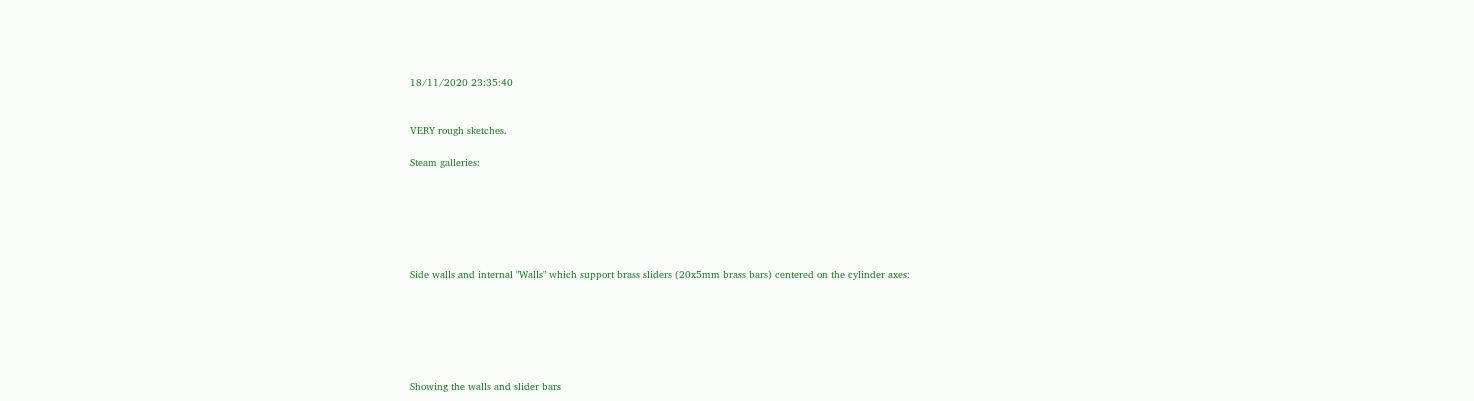18/11/2020 23:35:40


VERY rough sketches.

Steam galleries:






Side walls and internal "Walls" which support brass sliders (20x5mm brass bars) centered on the cylinder axes:






Showing the walls and slider bars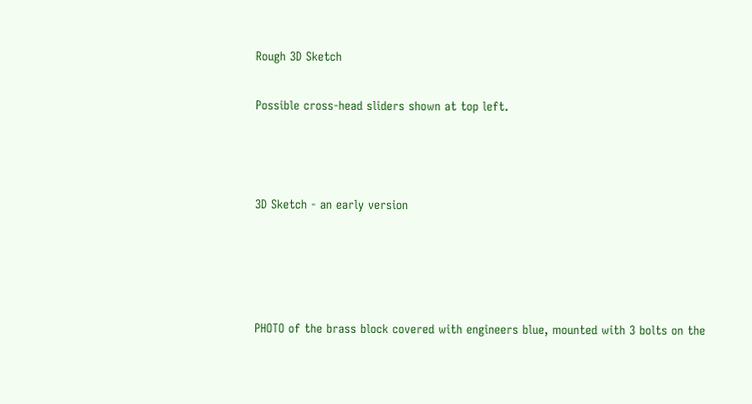Rough 3D Sketch

Possible cross-head sliders shown at top left.



3D Sketch - an early version




PHOTO of the brass block covered with engineers blue, mounted with 3 bolts on the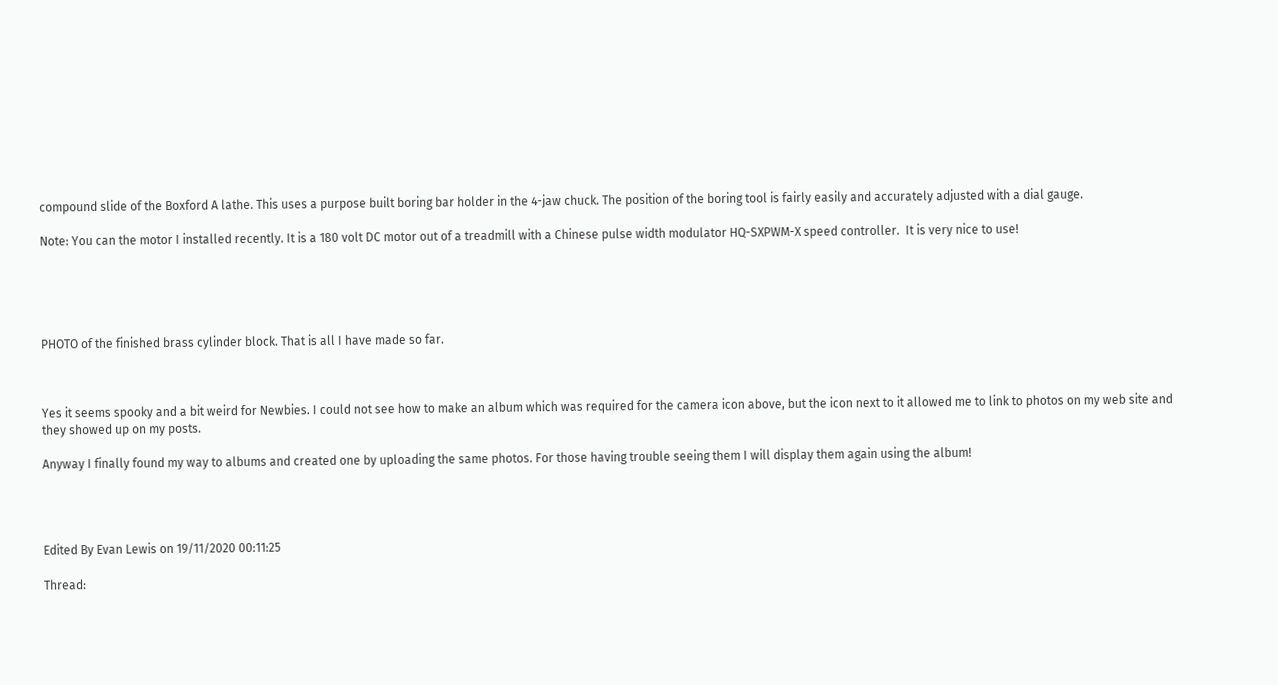compound slide of the Boxford A lathe. This uses a purpose built boring bar holder in the 4-jaw chuck. The position of the boring tool is fairly easily and accurately adjusted with a dial gauge.

Note: You can the motor I installed recently. It is a 180 volt DC motor out of a treadmill with a Chinese pulse width modulator HQ-SXPWM-X speed controller.  It is very nice to use!





PHOTO of the finished brass cylinder block. That is all I have made so far.



Yes it seems spooky and a bit weird for Newbies. I could not see how to make an album which was required for the camera icon above, but the icon next to it allowed me to link to photos on my web site and they showed up on my posts.

Anyway I finally found my way to albums and created one by uploading the same photos. For those having trouble seeing them I will display them again using the album!




Edited By Evan Lewis on 19/11/2020 00:11:25

Thread: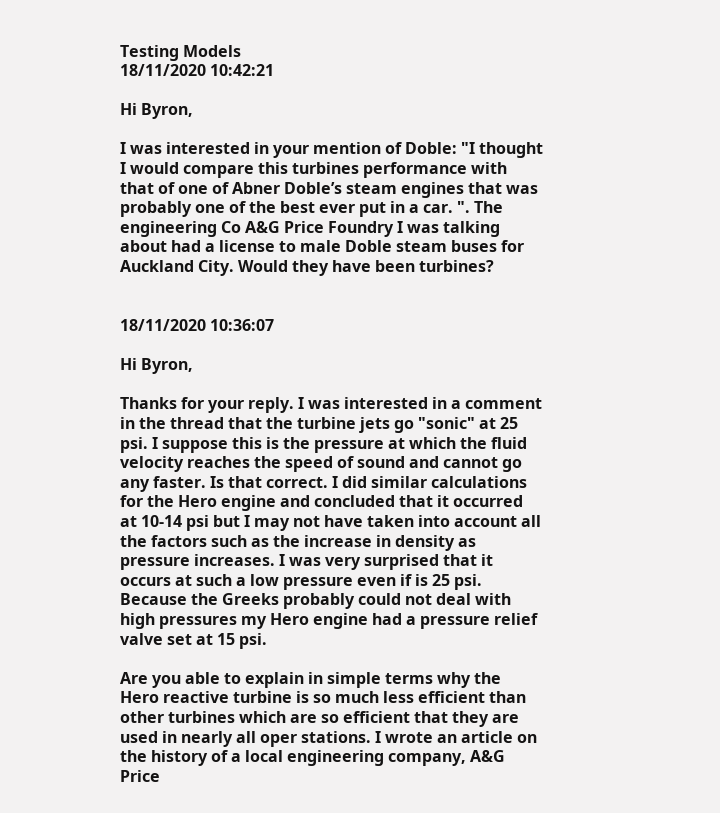Testing Models
18/11/2020 10:42:21

Hi Byron,

I was interested in your mention of Doble: "I thought I would compare this turbines performance with that of one of Abner Doble’s steam engines that was probably one of the best ever put in a car. ". The engineering Co A&G Price Foundry I was talking about had a license to male Doble steam buses for Auckland City. Would they have been turbines?


18/11/2020 10:36:07

Hi Byron,

Thanks for your reply. I was interested in a comment in the thread that the turbine jets go "sonic" at 25 psi. I suppose this is the pressure at which the fluid velocity reaches the speed of sound and cannot go any faster. Is that correct. I did similar calculations for the Hero engine and concluded that it occurred at 10-14 psi but I may not have taken into account all the factors such as the increase in density as pressure increases. I was very surprised that it occurs at such a low pressure even if is 25 psi. Because the Greeks probably could not deal with high pressures my Hero engine had a pressure relief valve set at 15 psi.

Are you able to explain in simple terms why the Hero reactive turbine is so much less efficient than other turbines which are so efficient that they are used in nearly all oper stations. I wrote an article on the history of a local engineering company, A&G Price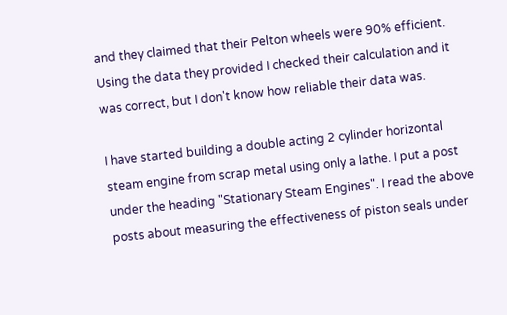and they claimed that their Pelton wheels were 90% efficient. Using the data they provided I checked their calculation and it was correct, but I don't know how reliable their data was.

I have started building a double acting 2 cylinder horizontal steam engine from scrap metal using only a lathe. I put a post under the heading "Stationary Steam Engines". I read the above posts about measuring the effectiveness of piston seals under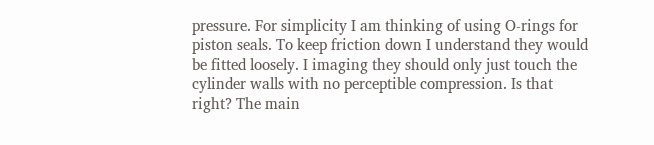pressure. For simplicity I am thinking of using O-rings for piston seals. To keep friction down I understand they would be fitted loosely. I imaging they should only just touch the cylinder walls with no perceptible compression. Is that right? The main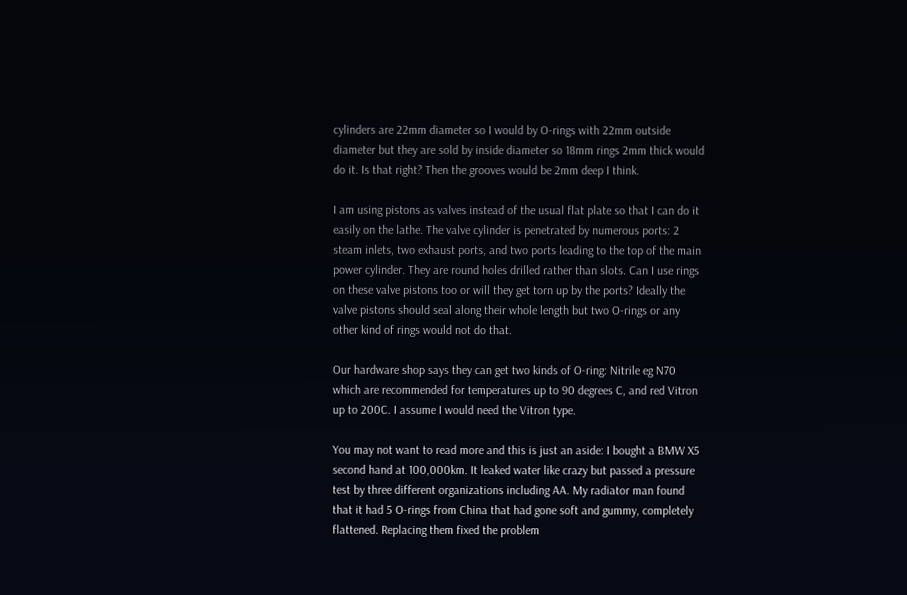cylinders are 22mm diameter so I would by O-rings with 22mm outside diameter but they are sold by inside diameter so 18mm rings 2mm thick would do it. Is that right? Then the grooves would be 2mm deep I think.

I am using pistons as valves instead of the usual flat plate so that I can do it easily on the lathe. The valve cylinder is penetrated by numerous ports: 2 steam inlets, two exhaust ports, and two ports leading to the top of the main power cylinder. They are round holes drilled rather than slots. Can I use rings on these valve pistons too or will they get torn up by the ports? Ideally the valve pistons should seal along their whole length but two O-rings or any other kind of rings would not do that.

Our hardware shop says they can get two kinds of O-ring: Nitrile eg N70 which are recommended for temperatures up to 90 degrees C, and red Vitron up to 200C. I assume I would need the Vitron type.

You may not want to read more and this is just an aside: I bought a BMW X5 second hand at 100,000km. It leaked water like crazy but passed a pressure test by three different organizations including AA. My radiator man found that it had 5 O-rings from China that had gone soft and gummy, completely flattened. Replacing them fixed the problem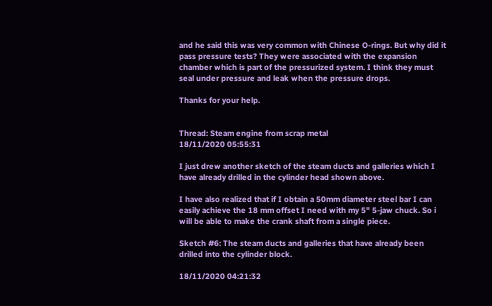and he said this was very common with Chinese O-rings. But why did it pass pressure tests? They were associated with the expansion chamber which is part of the pressurized system. I think they must seal under pressure and leak when the pressure drops.

Thanks for your help.


Thread: Steam engine from scrap metal
18/11/2020 05:55:31

I just drew another sketch of the steam ducts and galleries which I have already drilled in the cylinder head shown above.

I have also realized that if I obtain a 50mm diameter steel bar I can easily achieve the 18 mm offset I need with my 5" 5-jaw chuck. So i will be able to make the crank shaft from a single piece.

Sketch #6: The steam ducts and galleries that have already been drilled into the cylinder block.

18/11/2020 04:21:32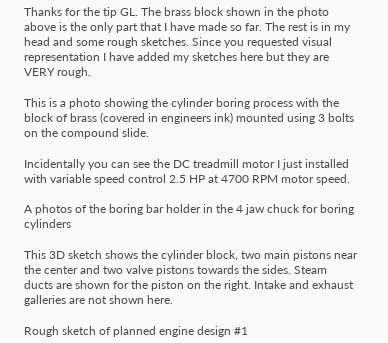Thanks for the tip GL. The brass block shown in the photo above is the only part that I have made so far. The rest is in my head and some rough sketches. Since you requested visual representation I have added my sketches here but they are VERY rough.

This is a photo showing the cylinder boring process with the block of brass (covered in engineers ink) mounted using 3 bolts on the compound slide.

Incidentally you can see the DC treadmill motor I just installed with variable speed control 2.5 HP at 4700 RPM motor speed.

A photos of the boring bar holder in the 4 jaw chuck for boring cylinders

This 3D sketch shows the cylinder block, two main pistons near the center and two valve pistons towards the sides. Steam ducts are shown for the piston on the right. Intake and exhaust galleries are not shown here.

Rough sketch of planned engine design #1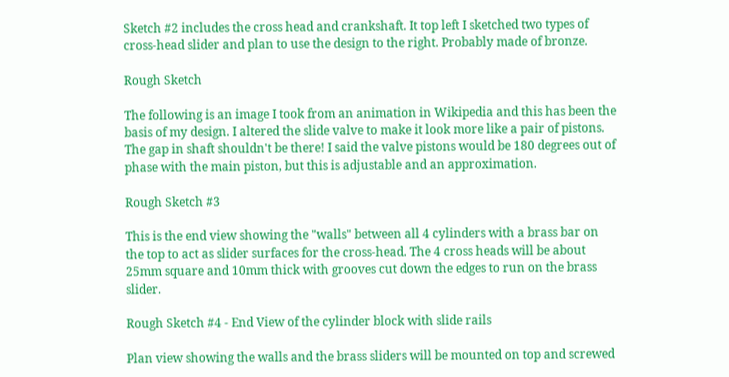Sketch #2 includes the cross head and crankshaft. It top left I sketched two types of cross-head slider and plan to use the design to the right. Probably made of bronze.

Rough Sketch

The following is an image I took from an animation in Wikipedia and this has been the basis of my design. I altered the slide valve to make it look more like a pair of pistons. The gap in shaft shouldn't be there! I said the valve pistons would be 180 degrees out of phase with the main piston, but this is adjustable and an approximation.

Rough Sketch #3

This is the end view showing the "walls" between all 4 cylinders with a brass bar on the top to act as slider surfaces for the cross-head. The 4 cross heads will be about 25mm square and 10mm thick with grooves cut down the edges to run on the brass slider.

Rough Sketch #4 - End View of the cylinder block with slide rails

Plan view showing the walls and the brass sliders will be mounted on top and screwed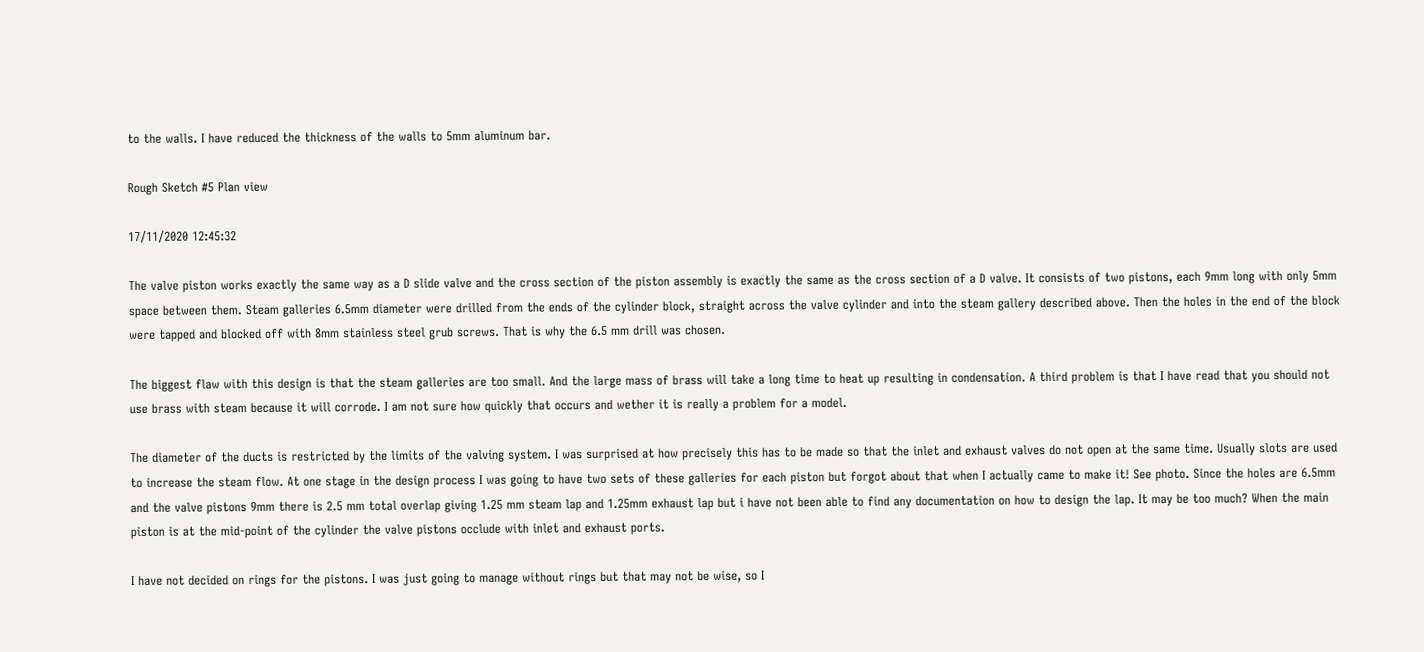to the walls. I have reduced the thickness of the walls to 5mm aluminum bar.

Rough Sketch #5 Plan view

17/11/2020 12:45:32

The valve piston works exactly the same way as a D slide valve and the cross section of the piston assembly is exactly the same as the cross section of a D valve. It consists of two pistons, each 9mm long with only 5mm space between them. Steam galleries 6.5mm diameter were drilled from the ends of the cylinder block, straight across the valve cylinder and into the steam gallery described above. Then the holes in the end of the block were tapped and blocked off with 8mm stainless steel grub screws. That is why the 6.5 mm drill was chosen.

The biggest flaw with this design is that the steam galleries are too small. And the large mass of brass will take a long time to heat up resulting in condensation. A third problem is that I have read that you should not use brass with steam because it will corrode. I am not sure how quickly that occurs and wether it is really a problem for a model.

The diameter of the ducts is restricted by the limits of the valving system. I was surprised at how precisely this has to be made so that the inlet and exhaust valves do not open at the same time. Usually slots are used to increase the steam flow. At one stage in the design process I was going to have two sets of these galleries for each piston but forgot about that when I actually came to make it! See photo. Since the holes are 6.5mm and the valve pistons 9mm there is 2.5 mm total overlap giving 1.25 mm steam lap and 1.25mm exhaust lap but i have not been able to find any documentation on how to design the lap. It may be too much? When the main piston is at the mid-point of the cylinder the valve pistons occlude with inlet and exhaust ports.

I have not decided on rings for the pistons. I was just going to manage without rings but that may not be wise, so I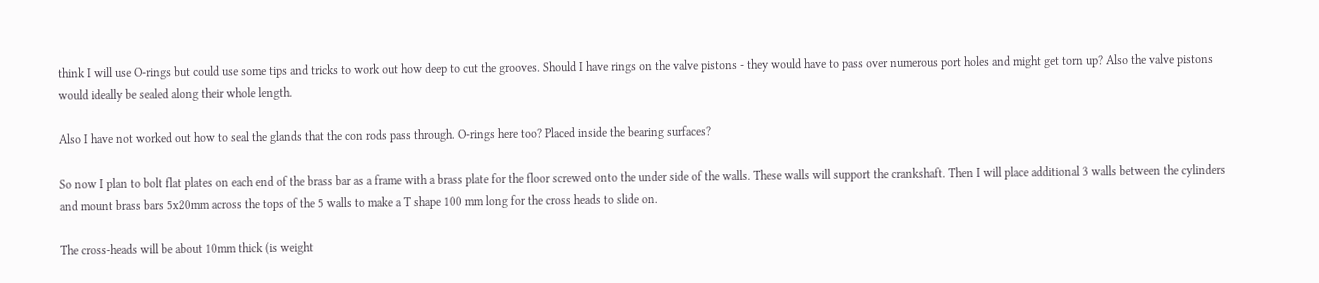think I will use O-rings but could use some tips and tricks to work out how deep to cut the grooves. Should I have rings on the valve pistons - they would have to pass over numerous port holes and might get torn up? Also the valve pistons would ideally be sealed along their whole length.

Also I have not worked out how to seal the glands that the con rods pass through. O-rings here too? Placed inside the bearing surfaces?

So now I plan to bolt flat plates on each end of the brass bar as a frame with a brass plate for the floor screwed onto the under side of the walls. These walls will support the crankshaft. Then I will place additional 3 walls between the cylinders and mount brass bars 5x20mm across the tops of the 5 walls to make a T shape 100 mm long for the cross heads to slide on.

The cross-heads will be about 10mm thick (is weight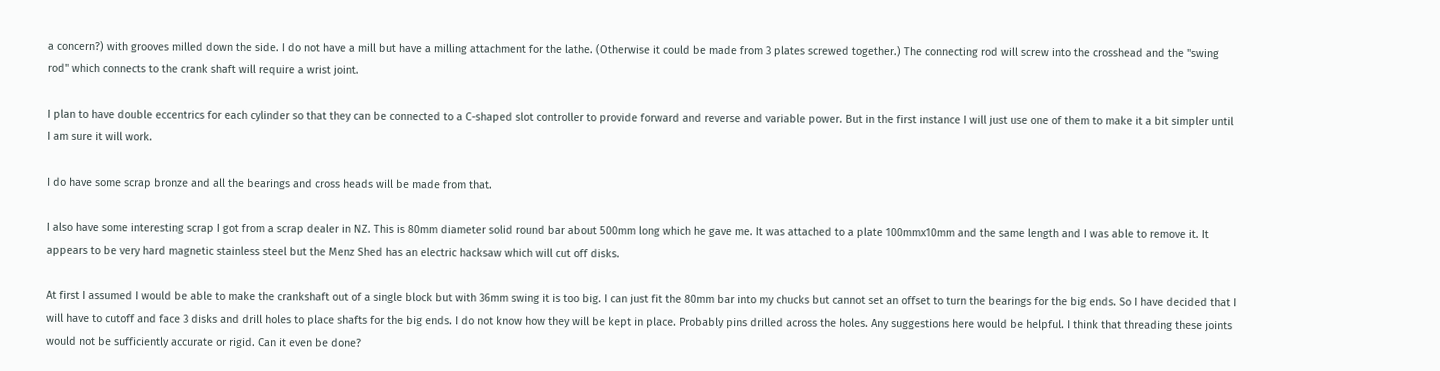a concern?) with grooves milled down the side. I do not have a mill but have a milling attachment for the lathe. (Otherwise it could be made from 3 plates screwed together.) The connecting rod will screw into the crosshead and the "swing rod" which connects to the crank shaft will require a wrist joint.

I plan to have double eccentrics for each cylinder so that they can be connected to a C-shaped slot controller to provide forward and reverse and variable power. But in the first instance I will just use one of them to make it a bit simpler until I am sure it will work.

I do have some scrap bronze and all the bearings and cross heads will be made from that.

I also have some interesting scrap I got from a scrap dealer in NZ. This is 80mm diameter solid round bar about 500mm long which he gave me. It was attached to a plate 100mmx10mm and the same length and I was able to remove it. It appears to be very hard magnetic stainless steel but the Menz Shed has an electric hacksaw which will cut off disks.

At first I assumed I would be able to make the crankshaft out of a single block but with 36mm swing it is too big. I can just fit the 80mm bar into my chucks but cannot set an offset to turn the bearings for the big ends. So I have decided that I will have to cutoff and face 3 disks and drill holes to place shafts for the big ends. I do not know how they will be kept in place. Probably pins drilled across the holes. Any suggestions here would be helpful. I think that threading these joints would not be sufficiently accurate or rigid. Can it even be done?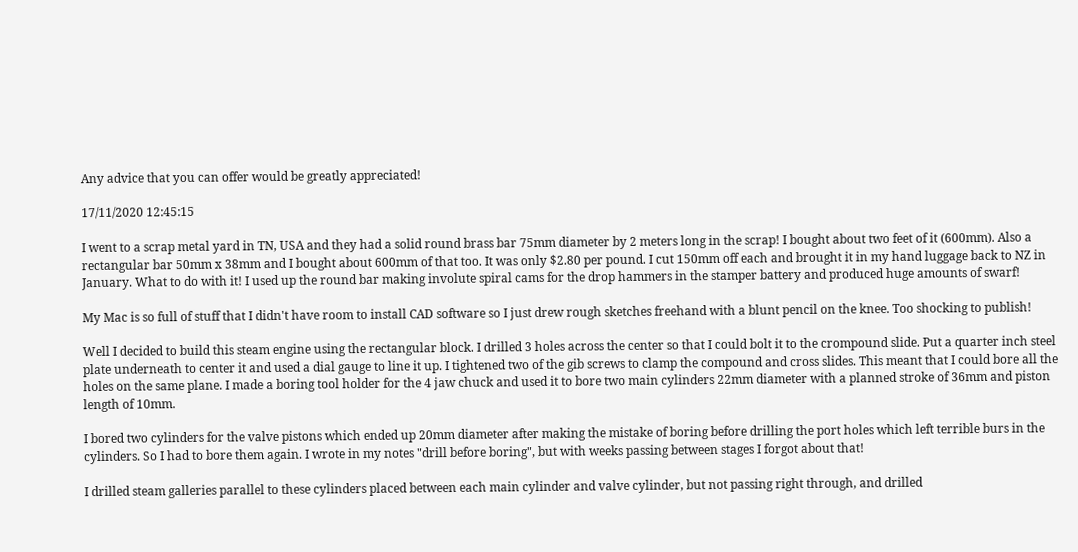Any advice that you can offer would be greatly appreciated!

17/11/2020 12:45:15

I went to a scrap metal yard in TN, USA and they had a solid round brass bar 75mm diameter by 2 meters long in the scrap! I bought about two feet of it (600mm). Also a rectangular bar 50mm x 38mm and I bought about 600mm of that too. It was only $2.80 per pound. I cut 150mm off each and brought it in my hand luggage back to NZ in January. What to do with it! I used up the round bar making involute spiral cams for the drop hammers in the stamper battery and produced huge amounts of swarf!

My Mac is so full of stuff that I didn't have room to install CAD software so I just drew rough sketches freehand with a blunt pencil on the knee. Too shocking to publish!

Well I decided to build this steam engine using the rectangular block. I drilled 3 holes across the center so that I could bolt it to the crompound slide. Put a quarter inch steel plate underneath to center it and used a dial gauge to line it up. I tightened two of the gib screws to clamp the compound and cross slides. This meant that I could bore all the holes on the same plane. I made a boring tool holder for the 4 jaw chuck and used it to bore two main cylinders 22mm diameter with a planned stroke of 36mm and piston length of 10mm.

I bored two cylinders for the valve pistons which ended up 20mm diameter after making the mistake of boring before drilling the port holes which left terrible burs in the cylinders. So I had to bore them again. I wrote in my notes "drill before boring", but with weeks passing between stages I forgot about that!

I drilled steam galleries parallel to these cylinders placed between each main cylinder and valve cylinder, but not passing right through, and drilled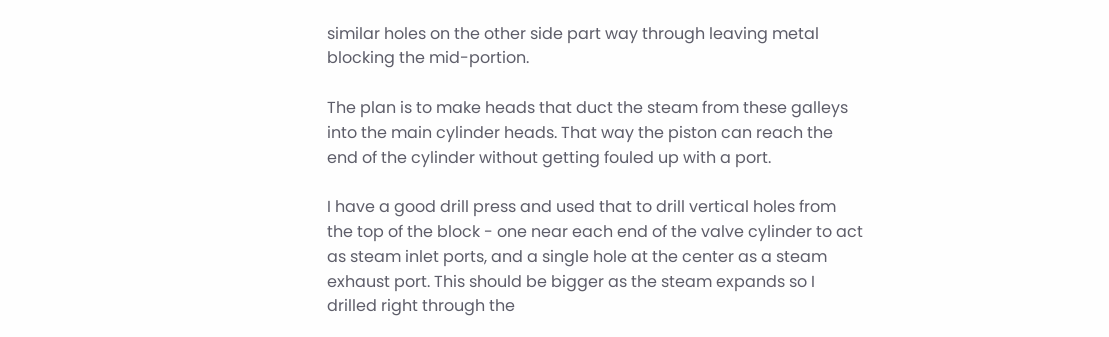similar holes on the other side part way through leaving metal blocking the mid-portion.

The plan is to make heads that duct the steam from these galleys into the main cylinder heads. That way the piston can reach the end of the cylinder without getting fouled up with a port.

I have a good drill press and used that to drill vertical holes from the top of the block - one near each end of the valve cylinder to act as steam inlet ports, and a single hole at the center as a steam exhaust port. This should be bigger as the steam expands so I drilled right through the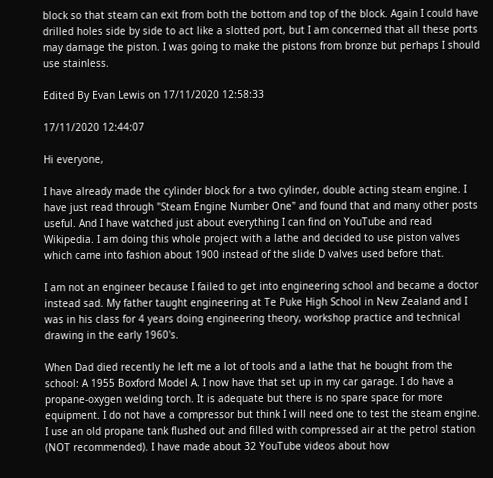block so that steam can exit from both the bottom and top of the block. Again I could have drilled holes side by side to act like a slotted port, but I am concerned that all these ports may damage the piston. I was going to make the pistons from bronze but perhaps I should use stainless.

Edited By Evan Lewis on 17/11/2020 12:58:33

17/11/2020 12:44:07

Hi everyone,

I have already made the cylinder block for a two cylinder, double acting steam engine. I have just read through "Steam Engine Number One" and found that and many other posts useful. And I have watched just about everything I can find on YouTube and read Wikipedia. I am doing this whole project with a lathe and decided to use piston valves which came into fashion about 1900 instead of the slide D valves used before that.

I am not an engineer because I failed to get into engineering school and became a doctor instead sad. My father taught engineering at Te Puke High School in New Zealand and I was in his class for 4 years doing engineering theory, workshop practice and technical drawing in the early 1960's.

When Dad died recently he left me a lot of tools and a lathe that he bought from the school: A 1955 Boxford Model A. I now have that set up in my car garage. I do have a propane-oxygen welding torch. It is adequate but there is no spare space for more equipment. I do not have a compressor but think I will need one to test the steam engine. I use an old propane tank flushed out and filled with compressed air at the petrol station (NOT recommended). I have made about 32 YouTube videos about how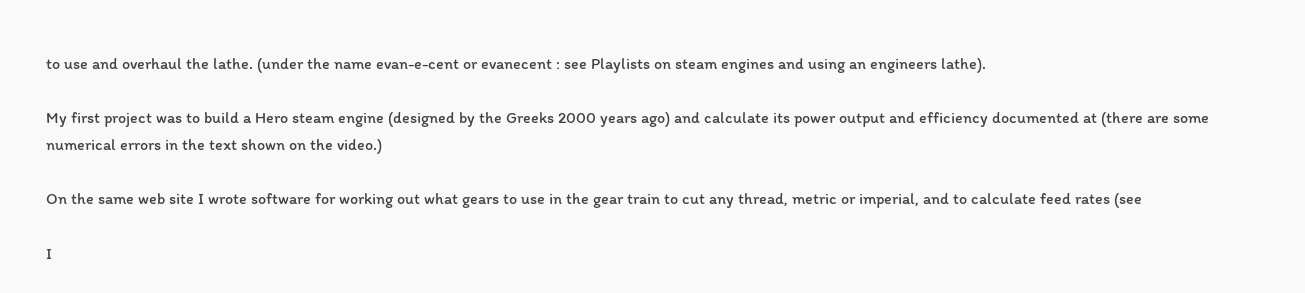to use and overhaul the lathe. (under the name evan-e-cent or evanecent : see Playlists on steam engines and using an engineers lathe).

My first project was to build a Hero steam engine (designed by the Greeks 2000 years ago) and calculate its power output and efficiency documented at (there are some numerical errors in the text shown on the video.)

On the same web site I wrote software for working out what gears to use in the gear train to cut any thread, metric or imperial, and to calculate feed rates (see

I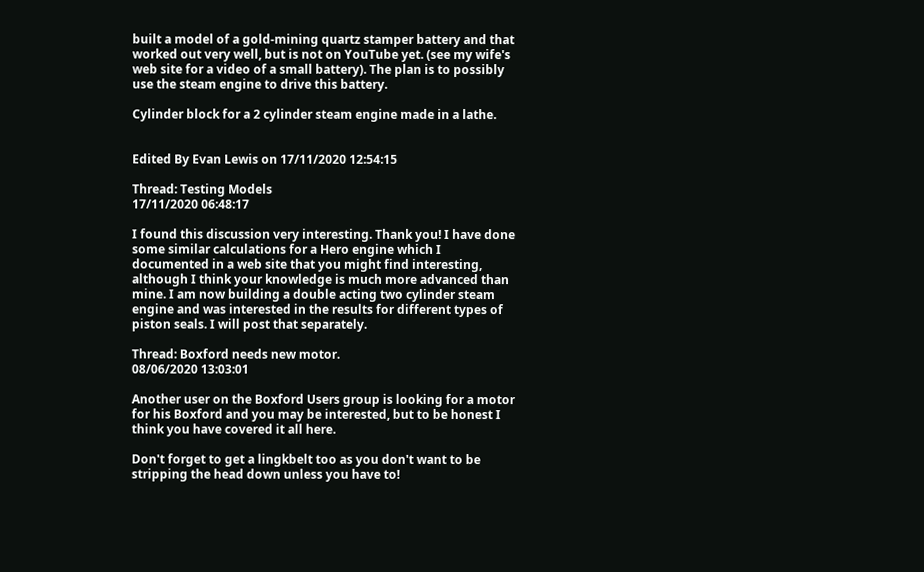built a model of a gold-mining quartz stamper battery and that worked out very well, but is not on YouTube yet. (see my wife's web site for a video of a small battery). The plan is to possibly use the steam engine to drive this battery.

Cylinder block for a 2 cylinder steam engine made in a lathe.


Edited By Evan Lewis on 17/11/2020 12:54:15

Thread: Testing Models
17/11/2020 06:48:17

I found this discussion very interesting. Thank you! I have done some similar calculations for a Hero engine which I documented in a web site that you might find interesting, although I think your knowledge is much more advanced than mine. I am now building a double acting two cylinder steam engine and was interested in the results for different types of piston seals. I will post that separately.

Thread: Boxford needs new motor.
08/06/2020 13:03:01

Another user on the Boxford Users group is looking for a motor for his Boxford and you may be interested, but to be honest I think you have covered it all here.

Don't forget to get a lingkbelt too as you don't want to be stripping the head down unless you have to!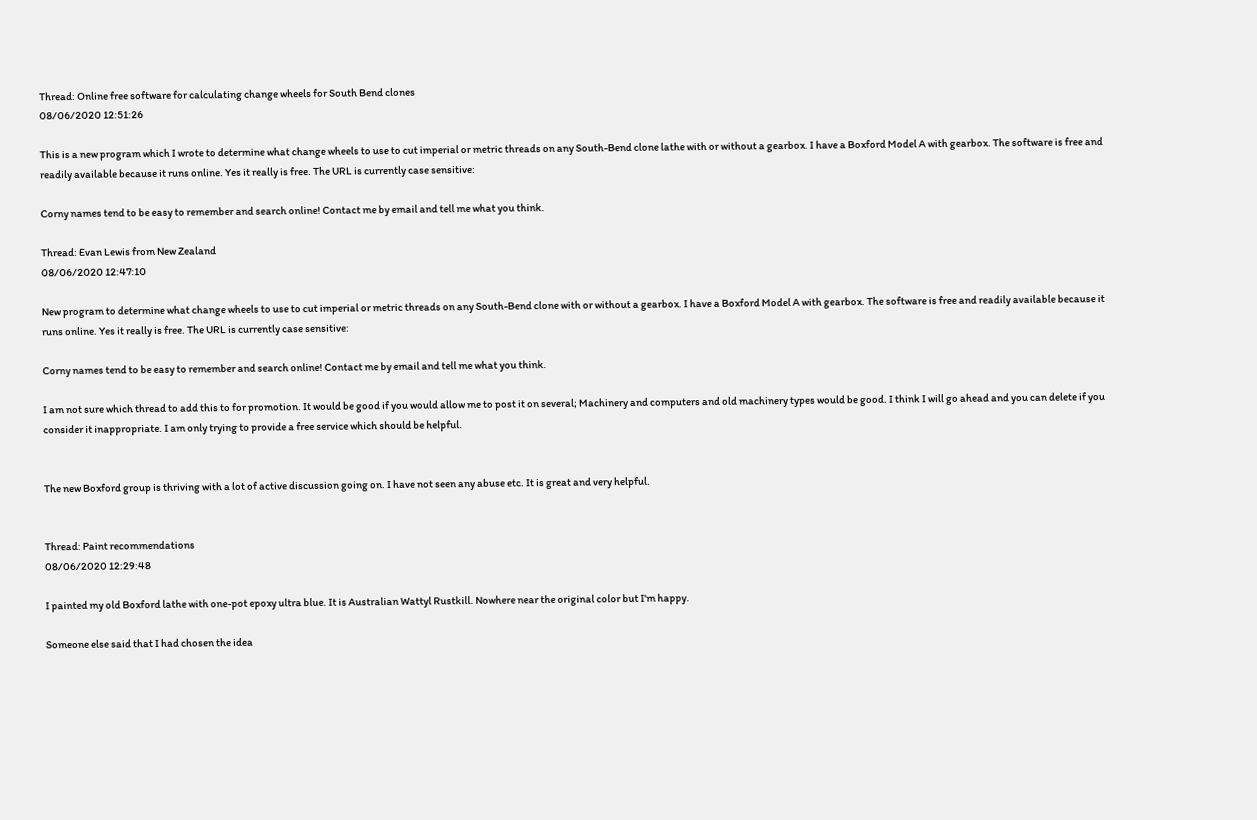Thread: Online free software for calculating change wheels for South Bend clones
08/06/2020 12:51:26

This is a new program which I wrote to determine what change wheels to use to cut imperial or metric threads on any South-Bend clone lathe with or without a gearbox. I have a Boxford Model A with gearbox. The software is free and readily available because it runs online. Yes it really is free. The URL is currently case sensitive:

Corny names tend to be easy to remember and search online! Contact me by email and tell me what you think.

Thread: Evan Lewis from New Zealand
08/06/2020 12:47:10

New program to determine what change wheels to use to cut imperial or metric threads on any South-Bend clone with or without a gearbox. I have a Boxford Model A with gearbox. The software is free and readily available because it runs online. Yes it really is free. The URL is currently case sensitive:

Corny names tend to be easy to remember and search online! Contact me by email and tell me what you think.

I am not sure which thread to add this to for promotion. It would be good if you would allow me to post it on several; Machinery and computers and old machinery types would be good. I think I will go ahead and you can delete if you consider it inappropriate. I am only trying to provide a free service which should be helpful.


The new Boxford group is thriving with a lot of active discussion going on. I have not seen any abuse etc. It is great and very helpful.


Thread: Paint recommendations
08/06/2020 12:29:48

I painted my old Boxford lathe with one-pot epoxy ultra blue. It is Australian Wattyl Rustkill. Nowhere near the original color but I'm happy.

Someone else said that I had chosen the idea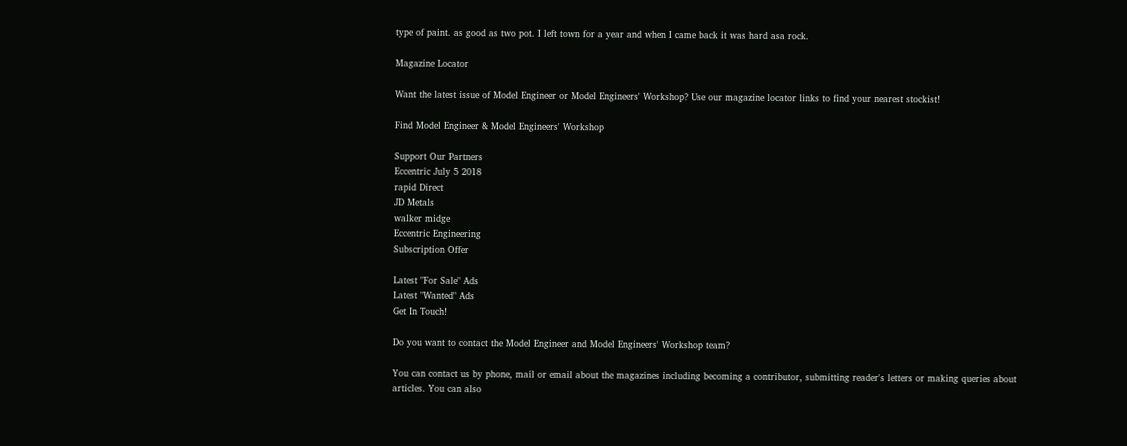type of paint. as good as two pot. I left town for a year and when I came back it was hard asa rock.

Magazine Locator

Want the latest issue of Model Engineer or Model Engineers' Workshop? Use our magazine locator links to find your nearest stockist!

Find Model Engineer & Model Engineers' Workshop

Support Our Partners
Eccentric July 5 2018
rapid Direct
JD Metals
walker midge
Eccentric Engineering
Subscription Offer

Latest "For Sale" Ads
Latest "Wanted" Ads
Get In Touch!

Do you want to contact the Model Engineer and Model Engineers' Workshop team?

You can contact us by phone, mail or email about the magazines including becoming a contributor, submitting reader's letters or making queries about articles. You can also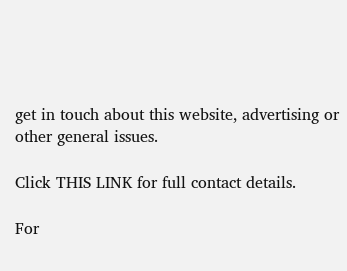get in touch about this website, advertising or other general issues.

Click THIS LINK for full contact details.

For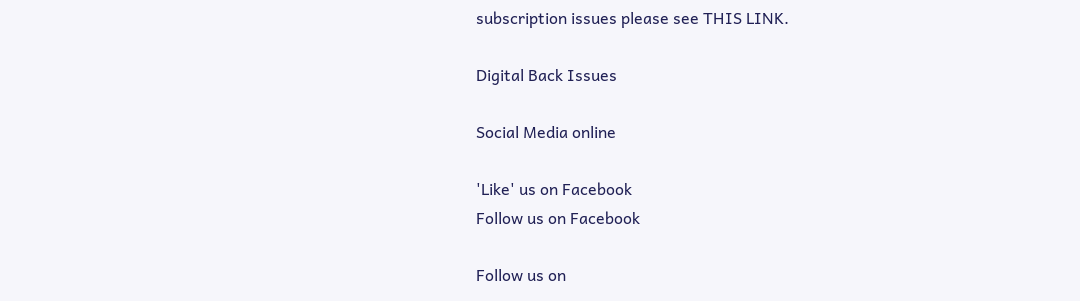subscription issues please see THIS LINK.

Digital Back Issues

Social Media online

'Like' us on Facebook
Follow us on Facebook

Follow us on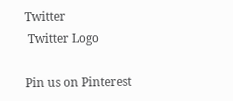Twitter
 Twitter Logo

Pin us on Pinterest